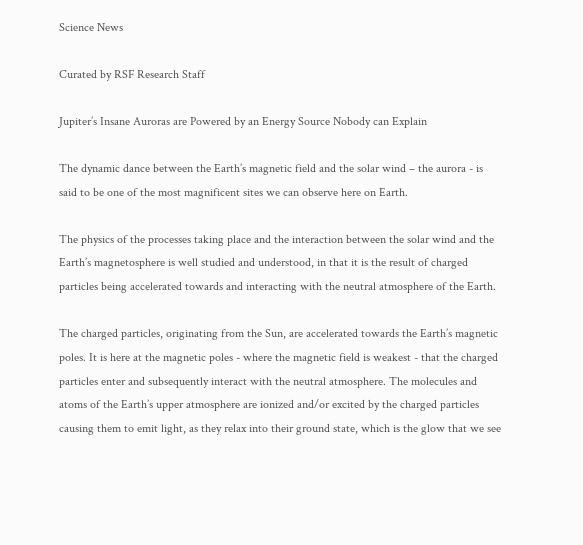Science News

Curated by RSF Research Staff

Jupiter’s Insane Auroras are Powered by an Energy Source Nobody can Explain

The dynamic dance between the Earth’s magnetic field and the solar wind – the aurora - is said to be one of the most magnificent sites we can observe here on Earth.

The physics of the processes taking place and the interaction between the solar wind and the Earth’s magnetosphere is well studied and understood, in that it is the result of charged particles being accelerated towards and interacting with the neutral atmosphere of the Earth.

The charged particles, originating from the Sun, are accelerated towards the Earth’s magnetic poles. It is here at the magnetic poles - where the magnetic field is weakest - that the charged particles enter and subsequently interact with the neutral atmosphere. The molecules and atoms of the Earth’s upper atmosphere are ionized and/or excited by the charged particles causing them to emit light, as they relax into their ground state, which is the glow that we see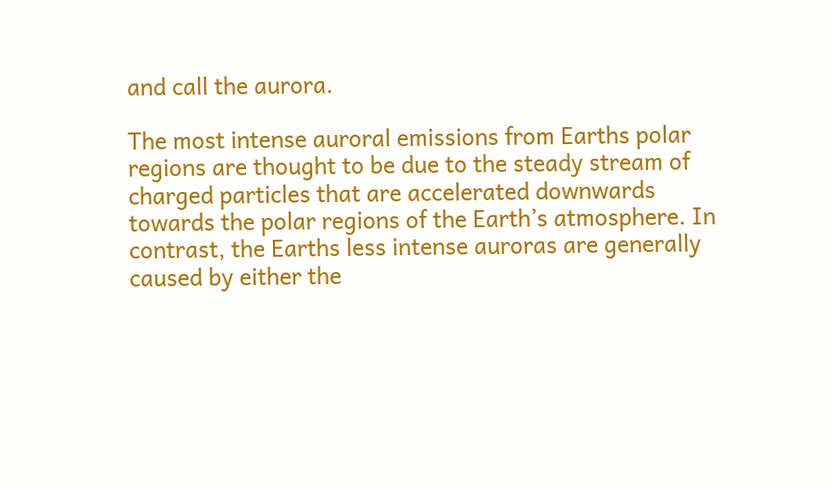and call the aurora.

The most intense auroral emissions from Earths polar regions are thought to be due to the steady stream of charged particles that are accelerated downwards towards the polar regions of the Earth’s atmosphere. In contrast, the Earths less intense auroras are generally caused by either the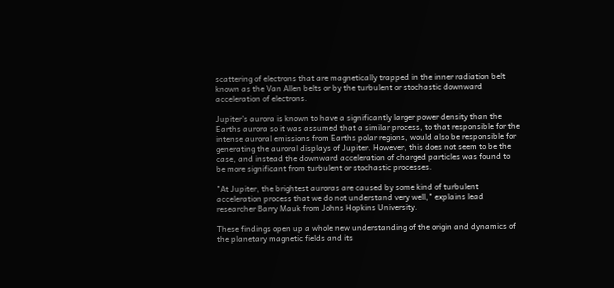scattering of electrons that are magnetically trapped in the inner radiation belt known as the Van Allen belts or by the turbulent or stochastic downward acceleration of electrons.

Jupiter’s aurora is known to have a significantly larger power density than the Earths aurora so it was assumed that a similar process, to that responsible for the intense auroral emissions from Earths polar regions, would also be responsible for generating the auroral displays of Jupiter. However, this does not seem to be the case, and instead the downward acceleration of charged particles was found to be more significant from turbulent or stochastic processes.

"At Jupiter, the brightest auroras are caused by some kind of turbulent acceleration process that we do not understand very well," explains lead researcher Barry Mauk from Johns Hopkins University.

These findings open up a whole new understanding of the origin and dynamics of the planetary magnetic fields and its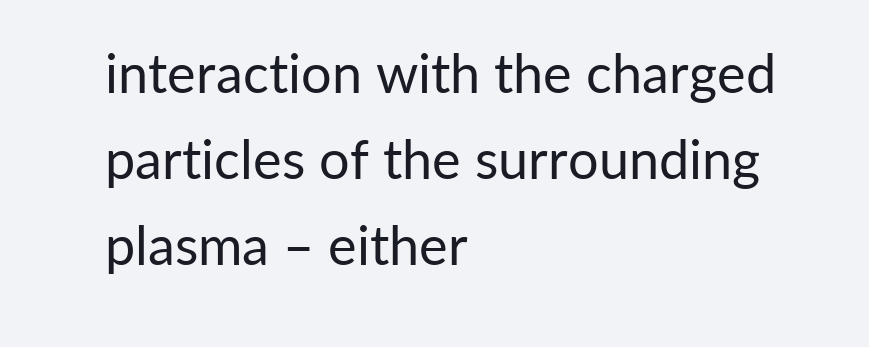interaction with the charged particles of the surrounding plasma – either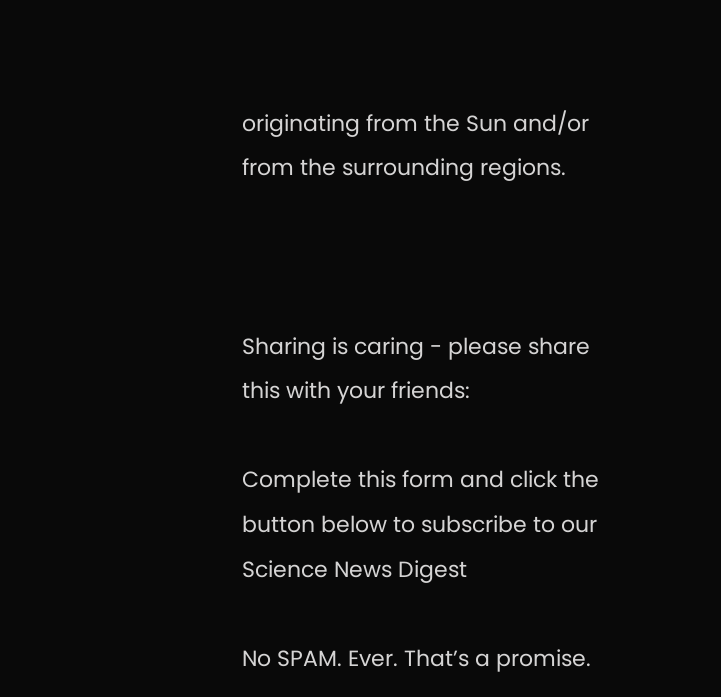originating from the Sun and/or from the surrounding regions.



Sharing is caring - please share this with your friends:

Complete this form and click the button below to subscribe to our Science News Digest

No SPAM. Ever. That’s a promise.